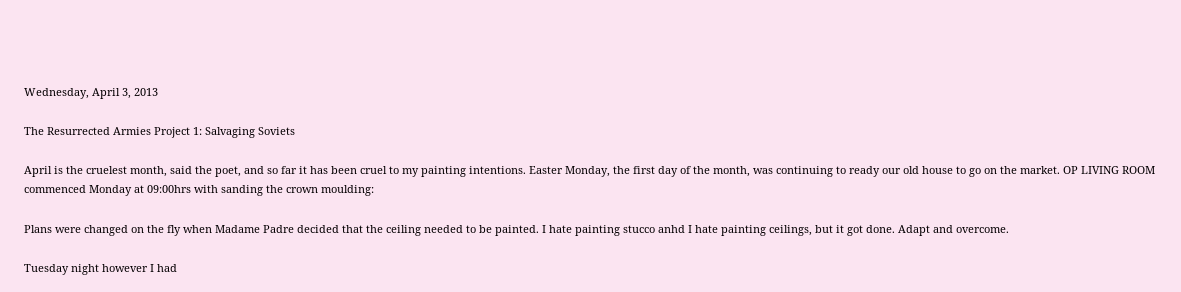Wednesday, April 3, 2013

The Resurrected Armies Project 1: Salvaging Soviets

April is the cruelest month, said the poet, and so far it has been cruel to my painting intentions. Easter Monday, the first day of the month, was continuing to ready our old house to go on the market. OP LIVING ROOM commenced Monday at 09:00hrs with sanding the crown moulding:

Plans were changed on the fly when Madame Padre decided that the ceiling needed to be painted. I hate painting stucco anhd I hate painting ceilings, but it got done. Adapt and overcome.

Tuesday night however I had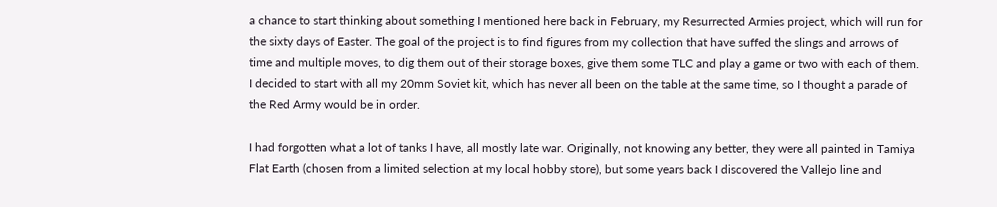a chance to start thinking about something I mentioned here back in February, my Resurrected Armies project, which will run for the sixty days of Easter. The goal of the project is to find figures from my collection that have suffed the slings and arrows of time and multiple moves, to dig them out of their storage boxes, give them some TLC and play a game or two with each of them. I decided to start with all my 20mm Soviet kit, which has never all been on the table at the same time, so I thought a parade of the Red Army would be in order.

I had forgotten what a lot of tanks I have, all mostly late war. Originally, not knowing any better, they were all painted in Tamiya Flat Earth (chosen from a limited selection at my local hobby store), but some years back I discovered the Vallejo line and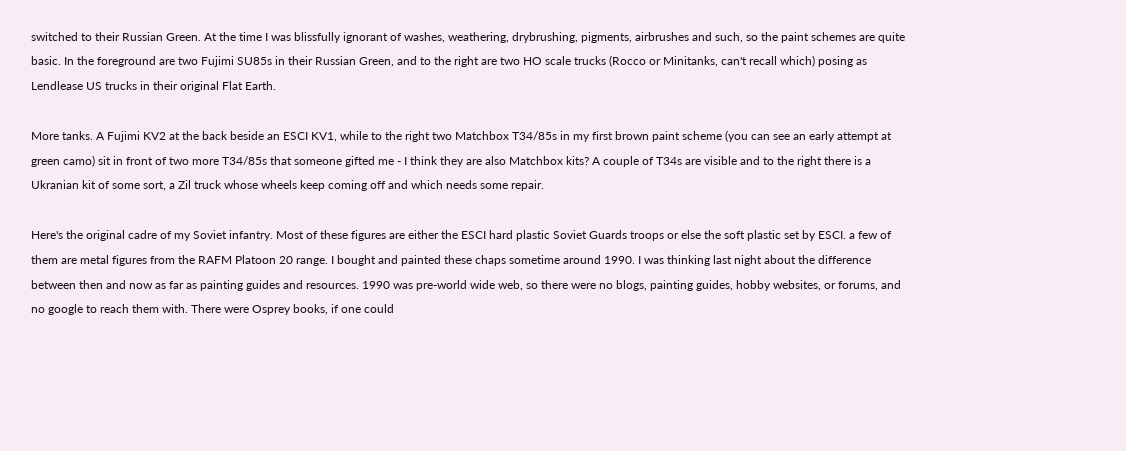switched to their Russian Green. At the time I was blissfully ignorant of washes, weathering, drybrushing, pigments, airbrushes and such, so the paint schemes are quite basic. In the foreground are two Fujimi SU85s in their Russian Green, and to the right are two HO scale trucks (Rocco or Minitanks, can't recall which) posing as Lendlease US trucks in their original Flat Earth.

More tanks. A Fujimi KV2 at the back beside an ESCI KV1, while to the right two Matchbox T34/85s in my first brown paint scheme (you can see an early attempt at green camo) sit in front of two more T34/85s that someone gifted me - I think they are also Matchbox kits? A couple of T34s are visible and to the right there is a Ukranian kit of some sort, a Zil truck whose wheels keep coming off and which needs some repair.

Here's the original cadre of my Soviet infantry. Most of these figures are either the ESCI hard plastic Soviet Guards troops or else the soft plastic set by ESCI. a few of them are metal figures from the RAFM Platoon 20 range. I bought and painted these chaps sometime around 1990. I was thinking last night about the difference between then and now as far as painting guides and resources. 1990 was pre-world wide web, so there were no blogs, painting guides, hobby websites, or forums, and no google to reach them with. There were Osprey books, if one could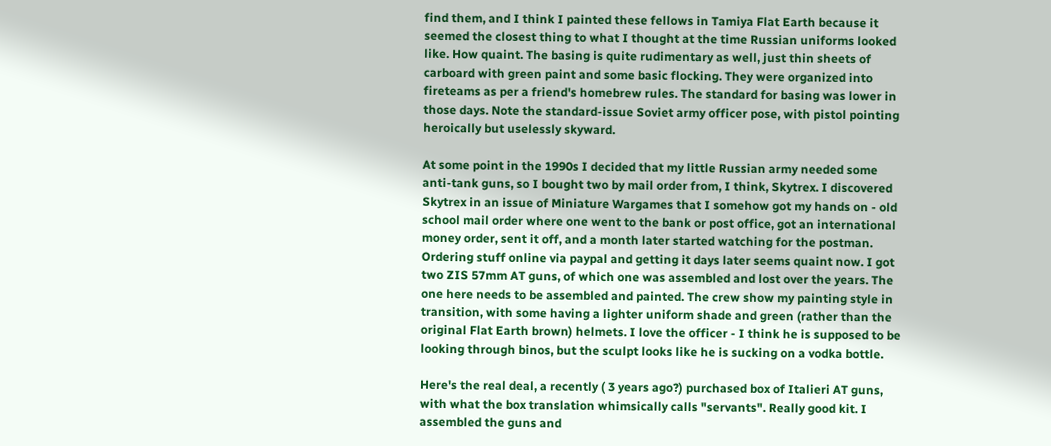find them, and I think I painted these fellows in Tamiya Flat Earth because it seemed the closest thing to what I thought at the time Russian uniforms looked like. How quaint. The basing is quite rudimentary as well, just thin sheets of carboard with green paint and some basic flocking. They were organized into fireteams as per a friend's homebrew rules. The standard for basing was lower in those days. Note the standard-issue Soviet army officer pose, with pistol pointing heroically but uselessly skyward.

At some point in the 1990s I decided that my little Russian army needed some anti-tank guns, so I bought two by mail order from, I think, Skytrex. I discovered Skytrex in an issue of Miniature Wargames that I somehow got my hands on - old school mail order where one went to the bank or post office, got an international money order, sent it off, and a month later started watching for the postman. Ordering stuff online via paypal and getting it days later seems quaint now. I got two ZIS 57mm AT guns, of which one was assembled and lost over the years. The one here needs to be assembled and painted. The crew show my painting style in transition, with some having a lighter uniform shade and green (rather than the original Flat Earth brown) helmets. I love the officer - I think he is supposed to be looking through binos, but the sculpt looks like he is sucking on a vodka bottle.

Here's the real deal, a recently ( 3 years ago?) purchased box of Italieri AT guns, with what the box translation whimsically calls "servants". Really good kit. I assembled the guns and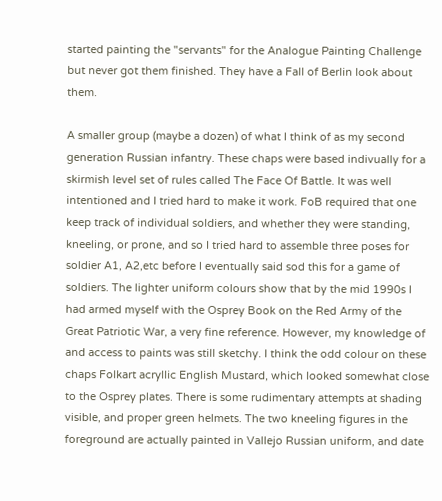started painting the "servants" for the Analogue Painting Challenge but never got them finished. They have a Fall of Berlin look about them.

A smaller group (maybe a dozen) of what I think of as my second generation Russian infantry. These chaps were based indivually for a skirmish level set of rules called The Face Of Battle. It was well intentioned and I tried hard to make it work. FoB required that one keep track of individual soldiers, and whether they were standing, kneeling, or prone, and so I tried hard to assemble three poses for soldier A1, A2,etc before I eventually said sod this for a game of soldiers. The lighter uniform colours show that by the mid 1990s I had armed myself with the Osprey Book on the Red Army of the Great Patriotic War, a very fine reference. However, my knowledge of and access to paints was still sketchy. I think the odd colour on these chaps Folkart acryllic English Mustard, which looked somewhat close to the Osprey plates. There is some rudimentary attempts at shading visible, and proper green helmets. The two kneeling figures in the foreground are actually painted in Vallejo Russian uniform, and date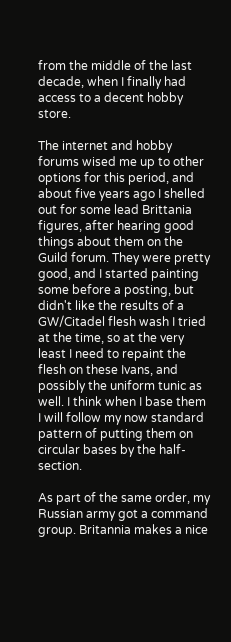from the middle of the last decade, when I finally had access to a decent hobby store.

The internet and hobby forums wised me up to other options for this period, and about five years ago I shelled out for some lead Brittania figures, after hearing good things about them on the Guild forum. They were pretty good, and I started painting some before a posting, but didn't like the results of a GW/Citadel flesh wash I tried at the time, so at the very least I need to repaint the flesh on these Ivans, and possibly the uniform tunic as well. I think when I base them I will follow my now standard pattern of putting them on circular bases by the half-section.

As part of the same order, my Russian army got a command group. Britannia makes a nice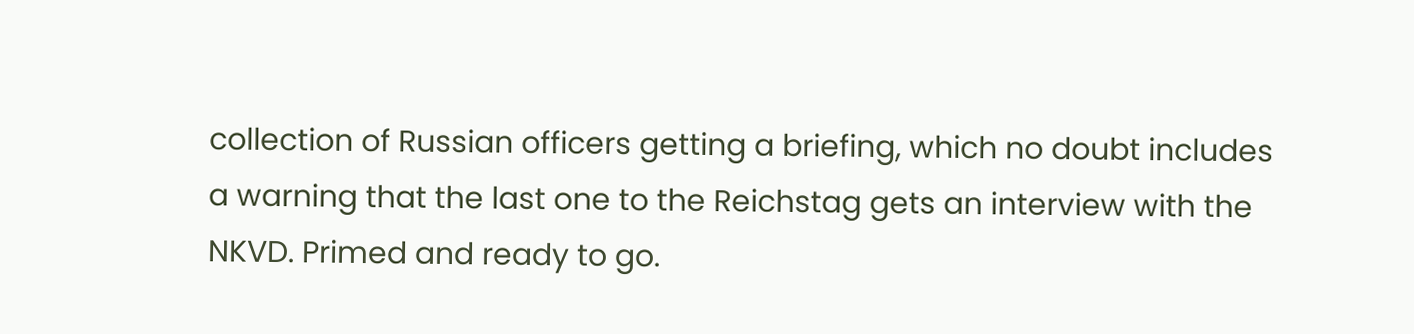collection of Russian officers getting a briefing, which no doubt includes a warning that the last one to the Reichstag gets an interview with the NKVD. Primed and ready to go.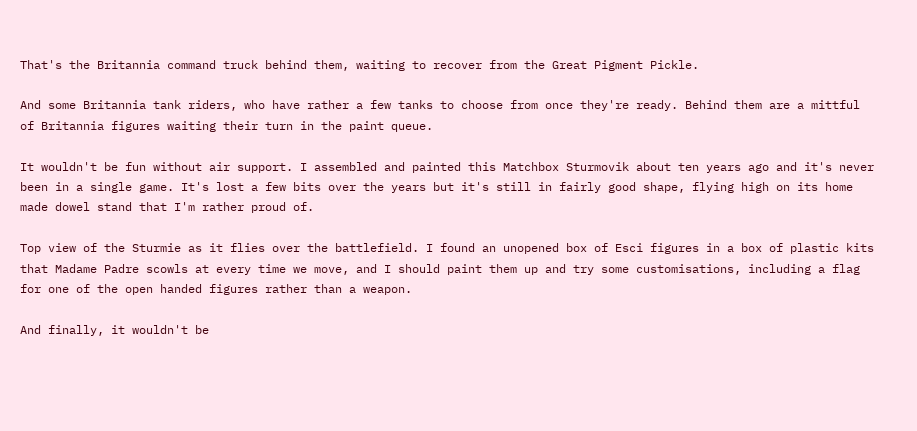That's the Britannia command truck behind them, waiting to recover from the Great Pigment Pickle.

And some Britannia tank riders, who have rather a few tanks to choose from once they're ready. Behind them are a mittful of Britannia figures waiting their turn in the paint queue.

It wouldn't be fun without air support. I assembled and painted this Matchbox Sturmovik about ten years ago and it's never been in a single game. It's lost a few bits over the years but it's still in fairly good shape, flying high on its home made dowel stand that I'm rather proud of.

Top view of the Sturmie as it flies over the battlefield. I found an unopened box of Esci figures in a box of plastic kits that Madame Padre scowls at every time we move, and I should paint them up and try some customisations, including a flag for one of the open handed figures rather than a weapon.

And finally, it wouldn't be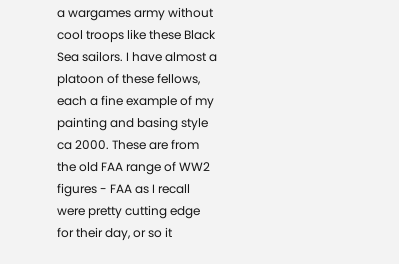a wargames army without cool troops like these Black Sea sailors. I have almost a platoon of these fellows, each a fine example of my painting and basing style ca 2000. These are from the old FAA range of WW2 figures - FAA as I recall were pretty cutting edge for their day, or so it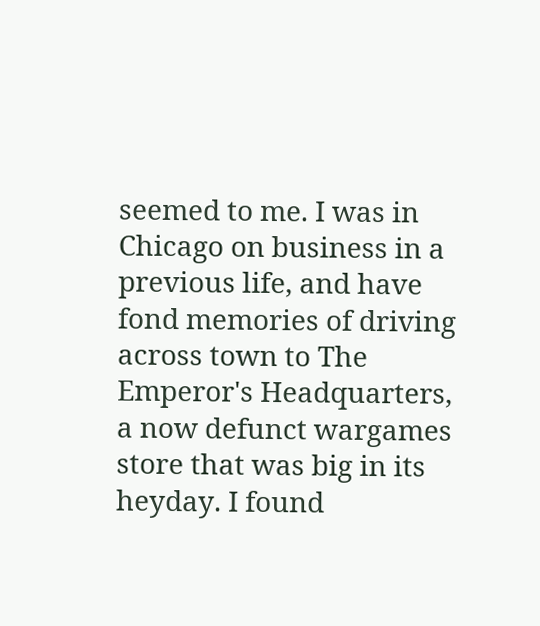seemed to me. I was in Chicago on business in a previous life, and have fond memories of driving across town to The Emperor's Headquarters, a now defunct wargames store that was big in its heyday. I found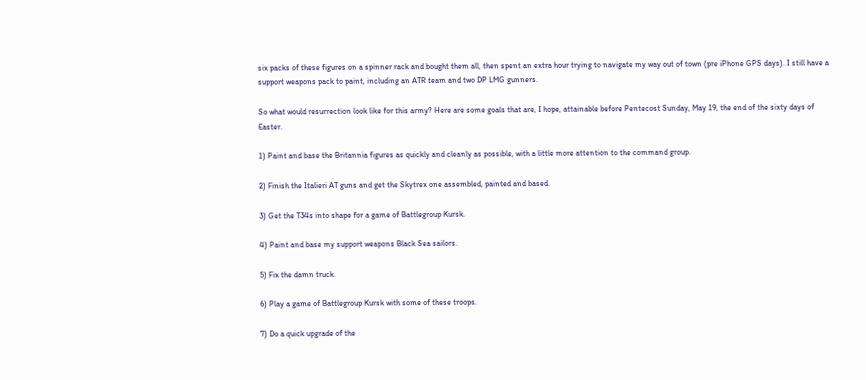six packs of these figures on a spinner rack and bought them all, then spent an extra hour trying to navigate my way out of town (pre iPhone GPS days). I still have a support weapons pack to paint, including an ATR team and two DP LMG gunners.

So what would resurrection look like for this army? Here are some goals that are, I hope, attainable before Pentecost Sunday, May 19, the end of the sixty days of Easter.

1) Paint and base the Britannia figures as quickly and cleanly as possible, with a little more attention to the command group.

2) Finish the Italieri AT guns and get the Skytrex one assembled, painted and based.

3) Get the T34s into shape for a game of Battlegroup Kursk.

4) Paint and base my support weapons Black Sea sailors.

5) Fix the damn truck.

6) Play a game of Battlegroup Kursk with some of these troops.

7) Do a quick upgrade of the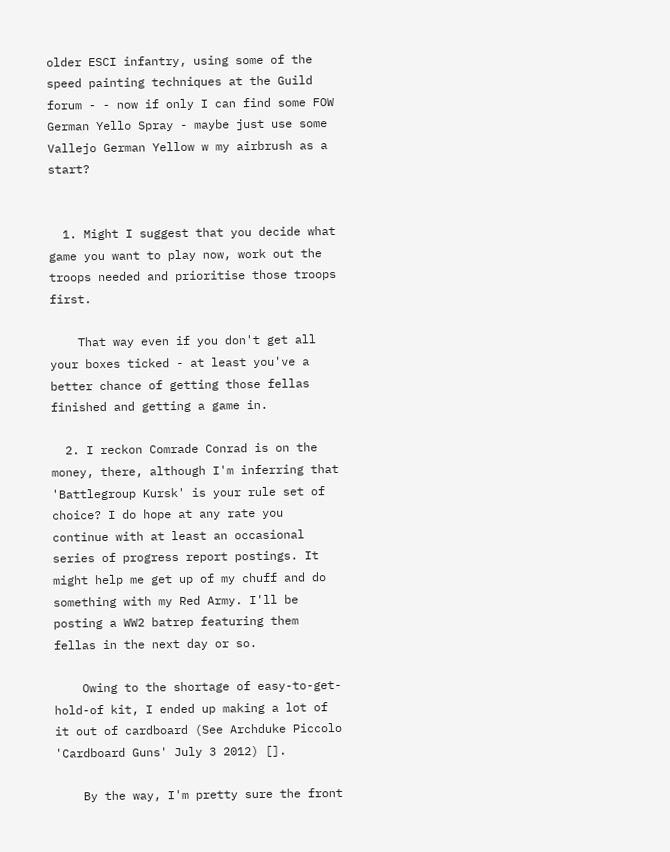older ESCI infantry, using some of the speed painting techniques at the Guild forum - - now if only I can find some FOW German Yello Spray - maybe just use some Vallejo German Yellow w my airbrush as a start?


  1. Might I suggest that you decide what game you want to play now, work out the troops needed and prioritise those troops first.

    That way even if you don't get all your boxes ticked - at least you've a better chance of getting those fellas finished and getting a game in.

  2. I reckon Comrade Conrad is on the money, there, although I'm inferring that 'Battlegroup Kursk' is your rule set of choice? I do hope at any rate you continue with at least an occasional series of progress report postings. It might help me get up of my chuff and do something with my Red Army. I'll be posting a WW2 batrep featuring them fellas in the next day or so.

    Owing to the shortage of easy-to-get-hold-of kit, I ended up making a lot of it out of cardboard (See Archduke Piccolo 'Cardboard Guns' July 3 2012) [].

    By the way, I'm pretty sure the front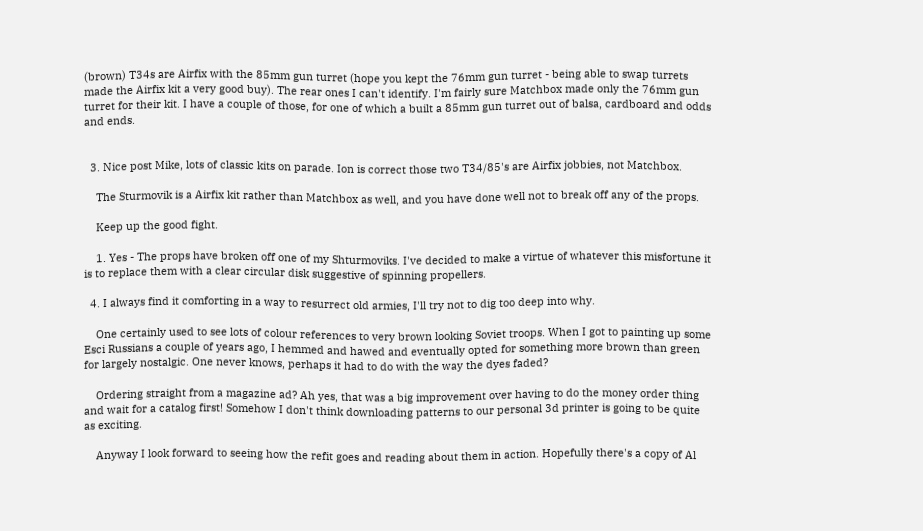(brown) T34s are Airfix with the 85mm gun turret (hope you kept the 76mm gun turret - being able to swap turrets made the Airfix kit a very good buy). The rear ones I can't identify. I'm fairly sure Matchbox made only the 76mm gun turret for their kit. I have a couple of those, for one of which a built a 85mm gun turret out of balsa, cardboard and odds and ends.


  3. Nice post Mike, lots of classic kits on parade. Ion is correct those two T34/85's are Airfix jobbies, not Matchbox.

    The Sturmovik is a Airfix kit rather than Matchbox as well, and you have done well not to break off any of the props.

    Keep up the good fight.

    1. Yes - The props have broken off one of my Shturmoviks. I've decided to make a virtue of whatever this misfortune it is to replace them with a clear circular disk suggestive of spinning propellers.

  4. I always find it comforting in a way to resurrect old armies, I'll try not to dig too deep into why.

    One certainly used to see lots of colour references to very brown looking Soviet troops. When I got to painting up some Esci Russians a couple of years ago, I hemmed and hawed and eventually opted for something more brown than green for largely nostalgic. One never knows, perhaps it had to do with the way the dyes faded?

    Ordering straight from a magazine ad? Ah yes, that was a big improvement over having to do the money order thing and wait for a catalog first! Somehow I don't think downloading patterns to our personal 3d printer is going to be quite as exciting.

    Anyway I look forward to seeing how the refit goes and reading about them in action. Hopefully there's a copy of Al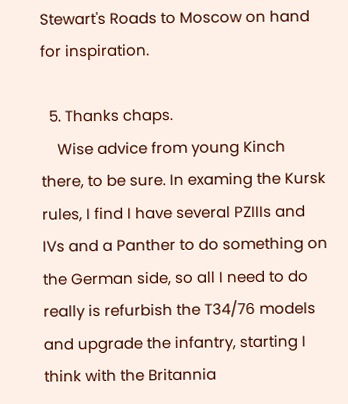Stewart's Roads to Moscow on hand for inspiration.

  5. Thanks chaps.
    Wise advice from young Kinch there, to be sure. In examing the Kursk rules, I find I have several PZIIIs and IVs and a Panther to do something on the German side, so all I need to do really is refurbish the T34/76 models and upgrade the infantry, starting I think with the Britannia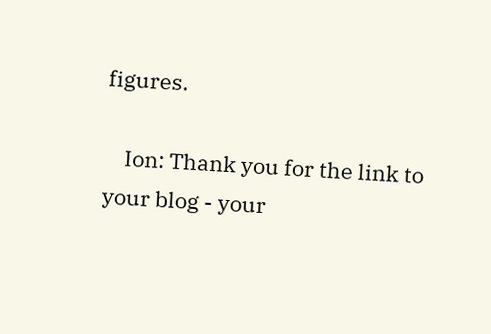figures.

    Ion: Thank you for the link to your blog - your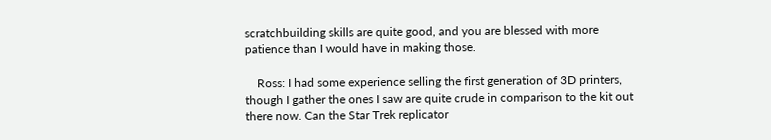scratchbuilding skills are quite good, and you are blessed with more patience than I would have in making those.

    Ross: I had some experience selling the first generation of 3D printers, though I gather the ones I saw are quite crude in comparison to the kit out there now. Can the Star Trek replicator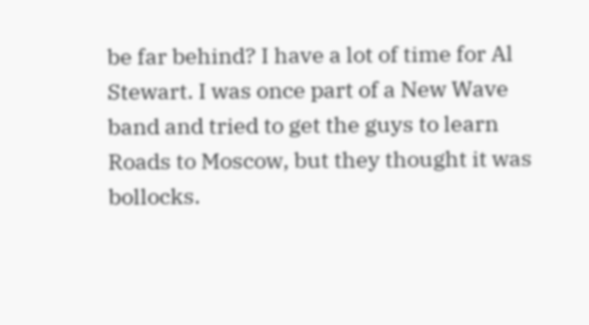be far behind? I have a lot of time for Al Stewart. I was once part of a New Wave band and tried to get the guys to learn Roads to Moscow, but they thought it was bollocks.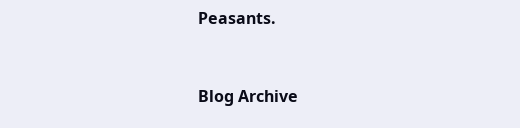Peasants.


Blog Archive